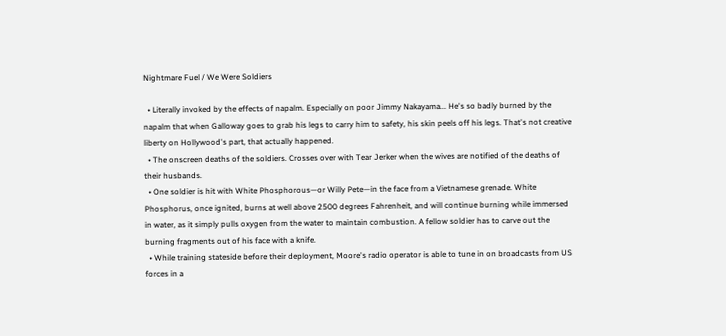Nightmare Fuel / We Were Soldiers

  • Literally invoked by the effects of napalm. Especially on poor Jimmy Nakayama... He's so badly burned by the napalm that when Galloway goes to grab his legs to carry him to safety, his skin peels off his legs. That's not creative liberty on Hollywood's part, that actually happened.
  • The onscreen deaths of the soldiers. Crosses over with Tear Jerker when the wives are notified of the deaths of their husbands.
  • One soldier is hit with White Phosphorous—or Willy Pete—in the face from a Vietnamese grenade. White Phosphorus, once ignited, burns at well above 2500 degrees Fahrenheit, and will continue burning while immersed in water, as it simply pulls oxygen from the water to maintain combustion. A fellow soldier has to carve out the burning fragments out of his face with a knife.
  • While training stateside before their deployment, Moore's radio operator is able to tune in on broadcasts from US forces in a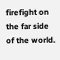firefight on the far side of the world.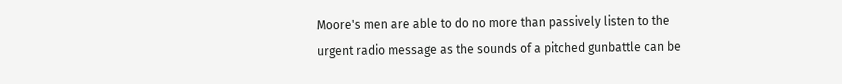Moore's men are able to do no more than passively listen to the urgent radio message as the sounds of a pitched gunbattle can be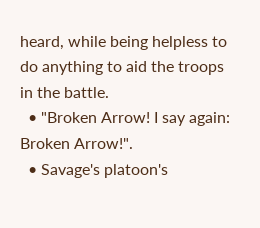heard, while being helpless to do anything to aid the troops in the battle.
  • "Broken Arrow! I say again: Broken Arrow!".
  • Savage's platoon's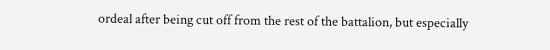ordeal after being cut off from the rest of the battalion, but especially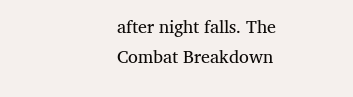after night falls. The Combat Breakdown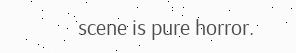scene is pure horror.